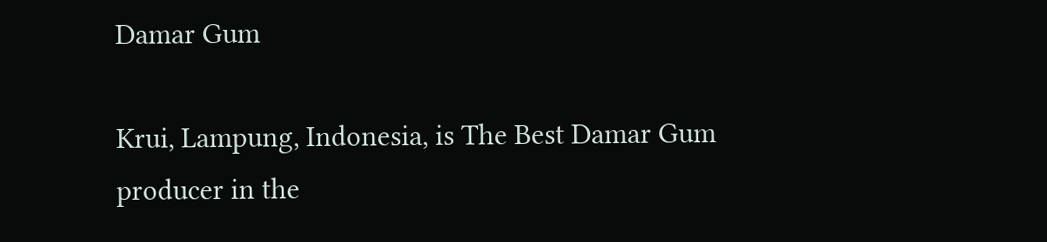Damar Gum

Krui, Lampung, Indonesia, is The Best Damar Gum producer in the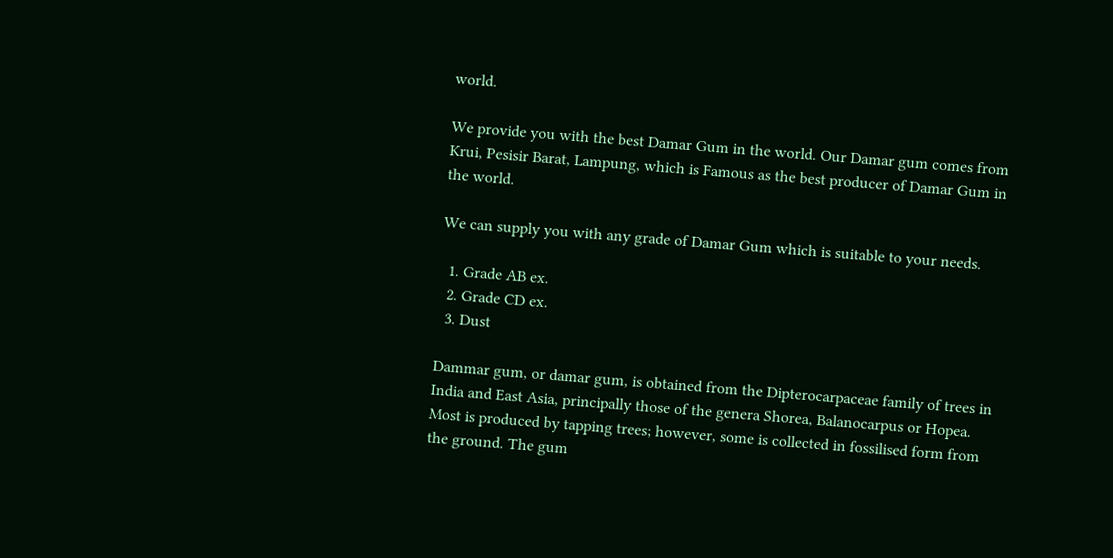world.

We provide you with the best Damar Gum in the world. Our Damar gum comes from Krui, Pesisir Barat, Lampung, which is Famous as the best producer of Damar Gum in the world.

We can supply you with any grade of Damar Gum which is suitable to your needs.

  1. Grade AB ex.
  2. Grade CD ex.
  3. Dust

Dammar gum, or damar gum, is obtained from the Dipterocarpaceae family of trees in India and East Asia, principally those of the genera Shorea, Balanocarpus or Hopea. Most is produced by tapping trees; however, some is collected in fossilised form from the ground. The gum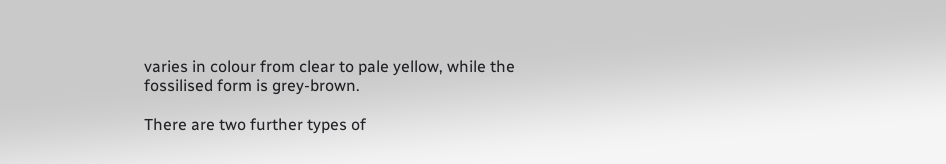varies in colour from clear to pale yellow, while the fossilised form is grey-brown.

There are two further types of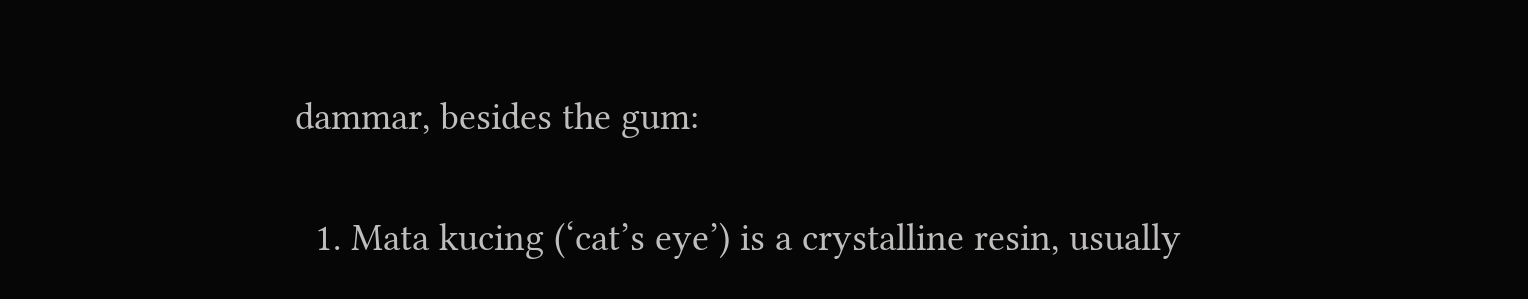dammar, besides the gum:

  1. Mata kucing (‘cat’s eye’) is a crystalline resin, usually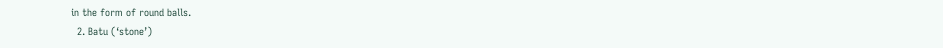in the form of round balls.
  2. Batu (‘stone’)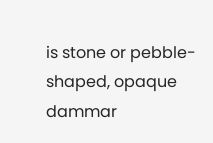is stone or pebble-shaped, opaque dammar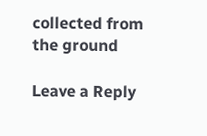collected from the ground

Leave a Reply